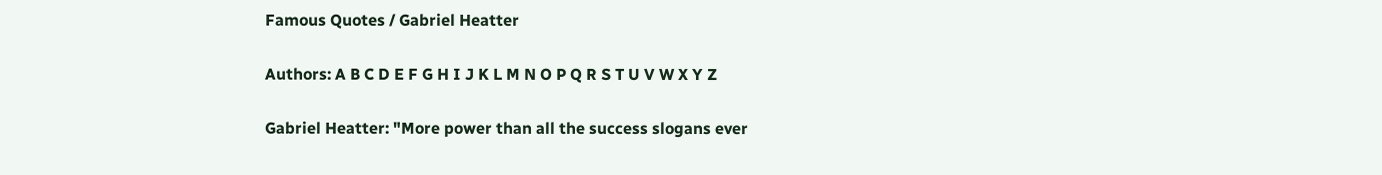Famous Quotes / Gabriel Heatter

Authors: A B C D E F G H I J K L M N O P Q R S T U V W X Y Z

Gabriel Heatter: "More power than all the success slogans ever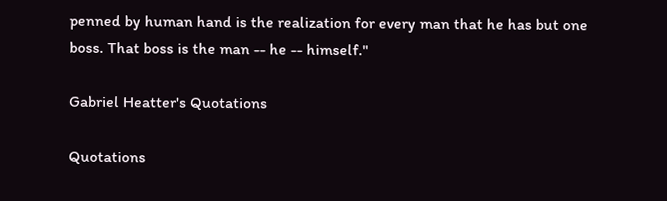penned by human hand is the realization for every man that he has but one boss. That boss is the man -- he -- himself."

Gabriel Heatter's Quotations

Quotations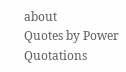about
Quotes by Power Quotations